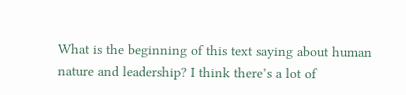What is the beginning of this text saying about human nature and leadership? I think there’s a lot of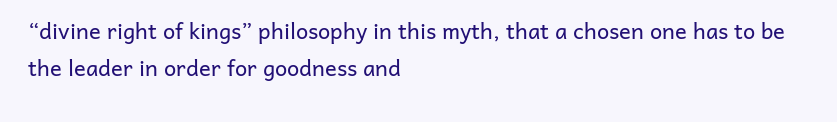“divine right of kings” philosophy in this myth, that a chosen one has to be the leader in order for goodness and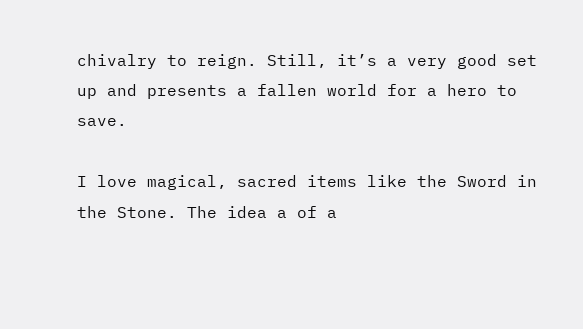chivalry to reign. Still, it’s a very good set up and presents a fallen world for a hero to save.

I love magical, sacred items like the Sword in the Stone. The idea a of a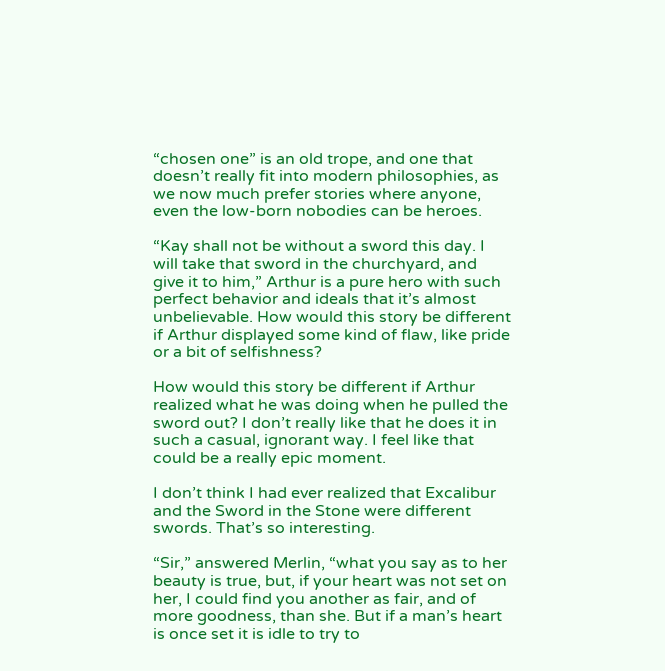“chosen one” is an old trope, and one that doesn’t really fit into modern philosophies, as we now much prefer stories where anyone, even the low-born nobodies can be heroes.

“Kay shall not be without a sword this day. I will take that sword in the churchyard, and give it to him,” Arthur is a pure hero with such perfect behavior and ideals that it’s almost unbelievable. How would this story be different if Arthur displayed some kind of flaw, like pride or a bit of selfishness?

How would this story be different if Arthur realized what he was doing when he pulled the sword out? I don’t really like that he does it in such a casual, ignorant way. I feel like that could be a really epic moment.

I don’t think I had ever realized that Excalibur and the Sword in the Stone were different swords. That’s so interesting.

“Sir,” answered Merlin, “what you say as to her beauty is true, but, if your heart was not set on her, I could find you another as fair, and of more goodness, than she. But if a man’s heart is once set it is idle to try to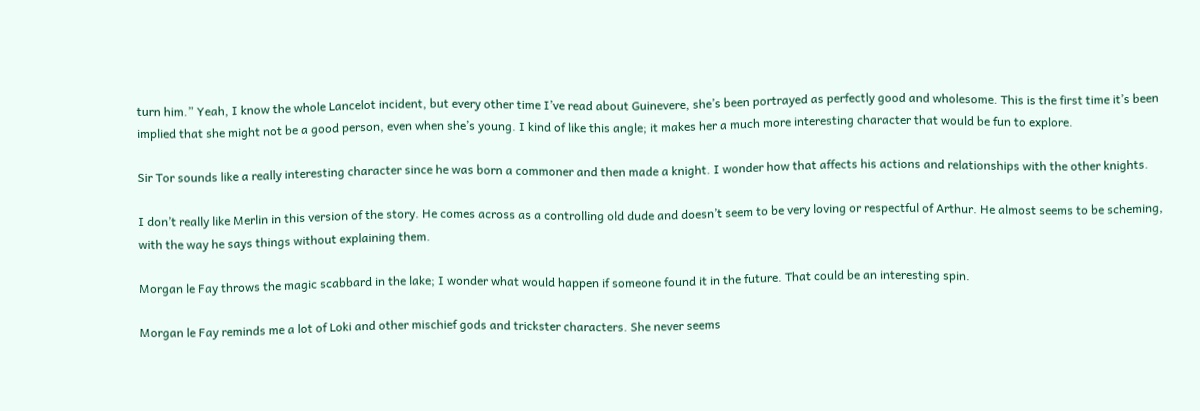turn him.” Yeah, I know the whole Lancelot incident, but every other time I’ve read about Guinevere, she’s been portrayed as perfectly good and wholesome. This is the first time it’s been implied that she might not be a good person, even when she’s young. I kind of like this angle; it makes her a much more interesting character that would be fun to explore.

Sir Tor sounds like a really interesting character since he was born a commoner and then made a knight. I wonder how that affects his actions and relationships with the other knights.

I don’t really like Merlin in this version of the story. He comes across as a controlling old dude and doesn’t seem to be very loving or respectful of Arthur. He almost seems to be scheming, with the way he says things without explaining them.

Morgan le Fay throws the magic scabbard in the lake; I wonder what would happen if someone found it in the future. That could be an interesting spin.

Morgan le Fay reminds me a lot of Loki and other mischief gods and trickster characters. She never seems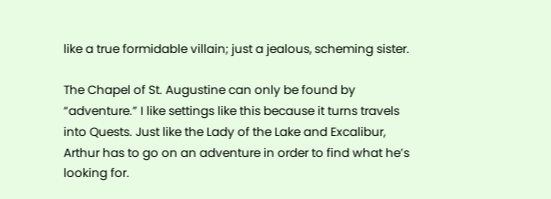like a true formidable villain; just a jealous, scheming sister.

The Chapel of St. Augustine can only be found by “adventure.” I like settings like this because it turns travels into Quests. Just like the Lady of the Lake and Excalibur, Arthur has to go on an adventure in order to find what he’s looking for.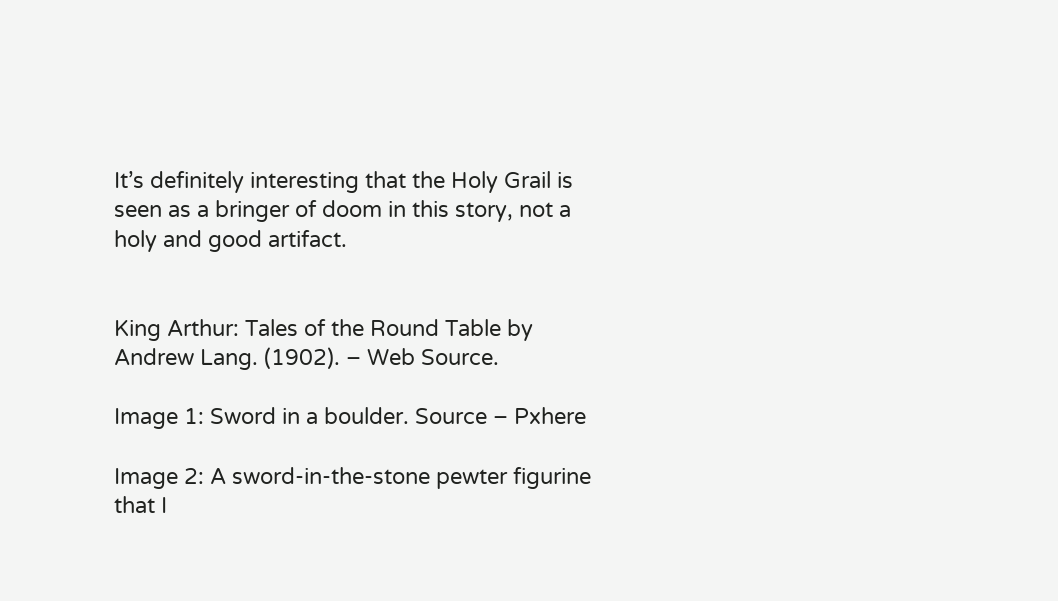It’s definitely interesting that the Holy Grail is seen as a bringer of doom in this story, not a holy and good artifact.


King Arthur: Tales of the Round Table by Andrew Lang. (1902). – Web Source.

Image 1: Sword in a boulder. Source – Pxhere

Image 2: A sword-in-the-stone pewter figurine that I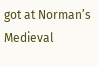got at Norman’s Medieval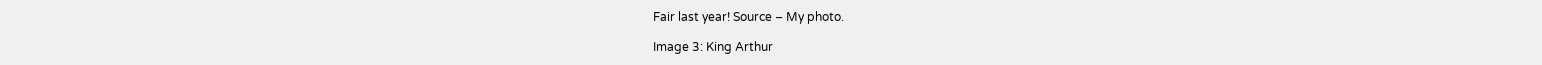Fair last year! Source – My photo.

Image 3: King Arthur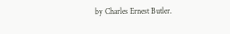by Charles Ernest Butler.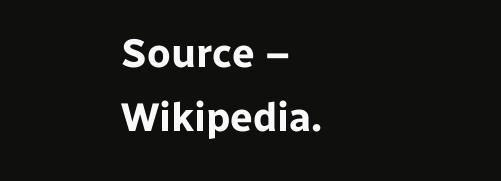Source – Wikipedia.